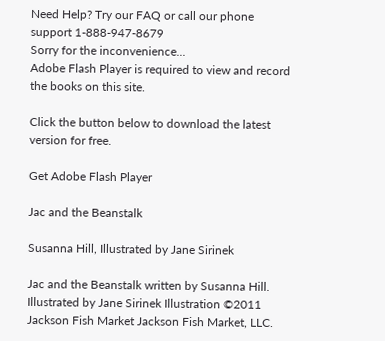Need Help? Try our FAQ or call our phone support 1-888-947-8679
Sorry for the inconvenience...
Adobe Flash Player is required to view and record the books on this site.

Click the button below to download the latest version for free.

Get Adobe Flash Player

Jac and the Beanstalk

Susanna Hill, Illustrated by Jane Sirinek

Jac and the Beanstalk written by Susanna Hill. Illustrated by Jane Sirinek Illustration ©2011 Jackson Fish Market Jackson Fish Market, LLC.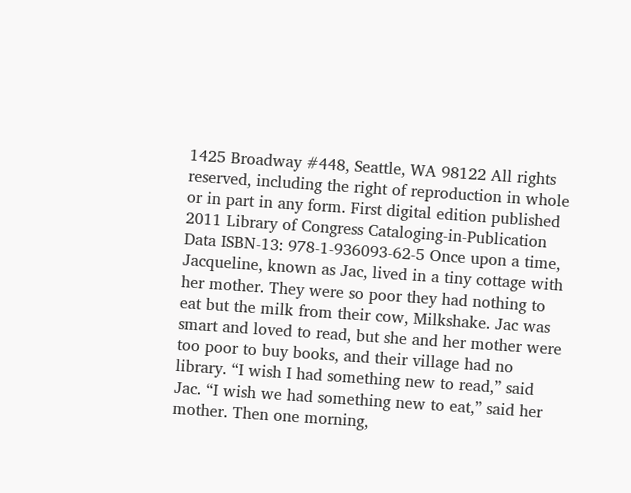1425 Broadway #448, Seattle, WA 98122 All rights reserved, including the right of reproduction in whole or in part in any form. First digital edition published 2011 Library of Congress Cataloging-in-Publication Data ISBN-13: 978-1-936093-62-5 Once upon a time, Jacqueline, known as Jac, lived in a tiny cottage with her mother. They were so poor they had nothing to eat but the milk from their cow, Milkshake. Jac was smart and loved to read, but she and her mother were too poor to buy books, and their village had no library. “I wish I had something new to read,” said Jac. “I wish we had something new to eat,” said her mother. Then one morning,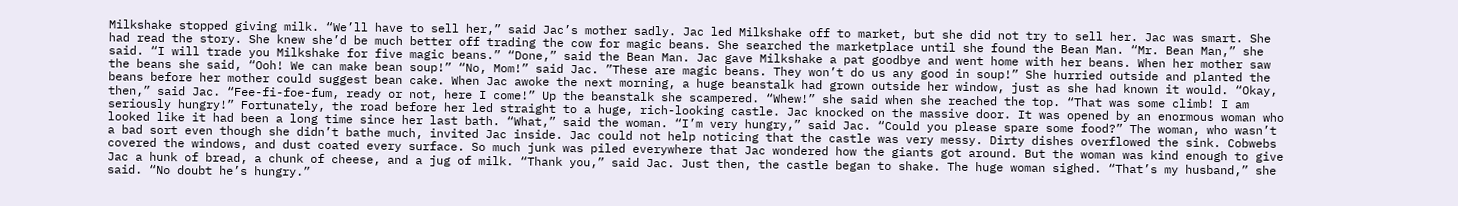Milkshake stopped giving milk. “We’ll have to sell her,” said Jac’s mother sadly. Jac led Milkshake off to market, but she did not try to sell her. Jac was smart. She had read the story. She knew she’d be much better off trading the cow for magic beans. She searched the marketplace until she found the Bean Man. “Mr. Bean Man,” she said. “I will trade you Milkshake for five magic beans.” “Done,” said the Bean Man. Jac gave Milkshake a pat goodbye and went home with her beans. When her mother saw the beans she said, “Ooh! We can make bean soup!” “No, Mom!” said Jac. ”These are magic beans. They won’t do us any good in soup!” She hurried outside and planted the beans before her mother could suggest bean cake. When Jac awoke the next morning, a huge beanstalk had grown outside her window, just as she had known it would. “Okay, then,” said Jac. “Fee-fi-foe-fum, ready or not, here I come!” Up the beanstalk she scampered. “Whew!” she said when she reached the top. “That was some climb! I am seriously hungry!” Fortunately, the road before her led straight to a huge, rich-looking castle. Jac knocked on the massive door. It was opened by an enormous woman who looked like it had been a long time since her last bath. “What,” said the woman. “I’m very hungry,” said Jac. “Could you please spare some food?” The woman, who wasn’t a bad sort even though she didn’t bathe much, invited Jac inside. Jac could not help noticing that the castle was very messy. Dirty dishes overflowed the sink. Cobwebs covered the windows, and dust coated every surface. So much junk was piled everywhere that Jac wondered how the giants got around. But the woman was kind enough to give Jac a hunk of bread, a chunk of cheese, and a jug of milk. “Thank you,” said Jac. Just then, the castle began to shake. The huge woman sighed. “That’s my husband,” she said. “No doubt he’s hungry.”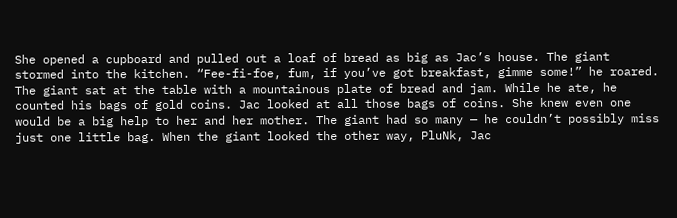She opened a cupboard and pulled out a loaf of bread as big as Jac’s house. The giant stormed into the kitchen. “Fee-fi-foe, fum, if you’ve got breakfast, gimme some!” he roared. The giant sat at the table with a mountainous plate of bread and jam. While he ate, he counted his bags of gold coins. Jac looked at all those bags of coins. She knew even one would be a big help to her and her mother. The giant had so many — he couldn’t possibly miss just one little bag. When the giant looked the other way, PluNk, Jac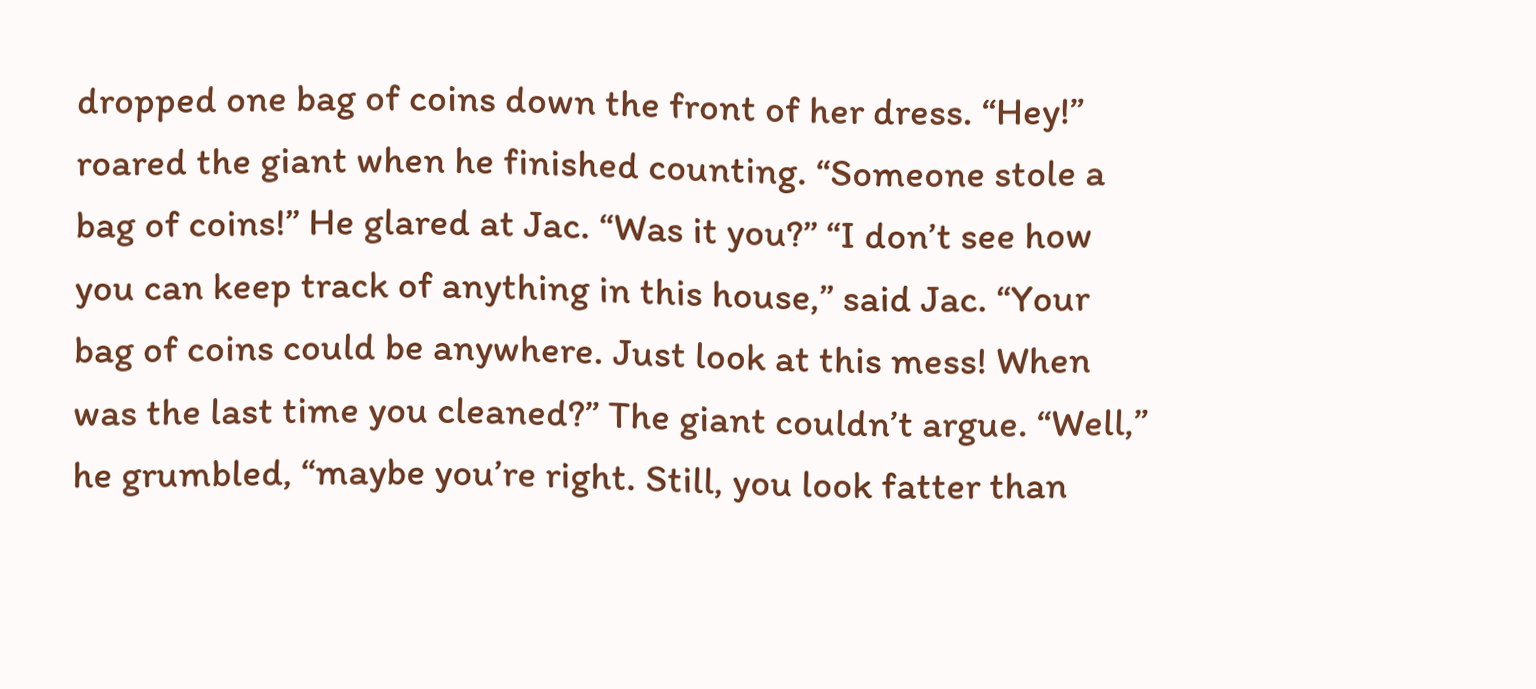dropped one bag of coins down the front of her dress. “Hey!” roared the giant when he finished counting. “Someone stole a bag of coins!” He glared at Jac. “Was it you?” “I don’t see how you can keep track of anything in this house,” said Jac. “Your bag of coins could be anywhere. Just look at this mess! When was the last time you cleaned?” The giant couldn’t argue. “Well,” he grumbled, “maybe you’re right. Still, you look fatter than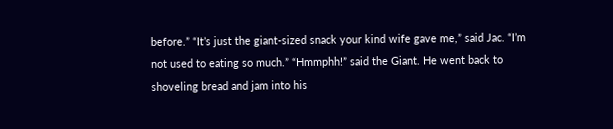before.” “It’s just the giant-sized snack your kind wife gave me,” said Jac. “I’m not used to eating so much.” “Hmmphh!” said the Giant. He went back to shoveling bread and jam into his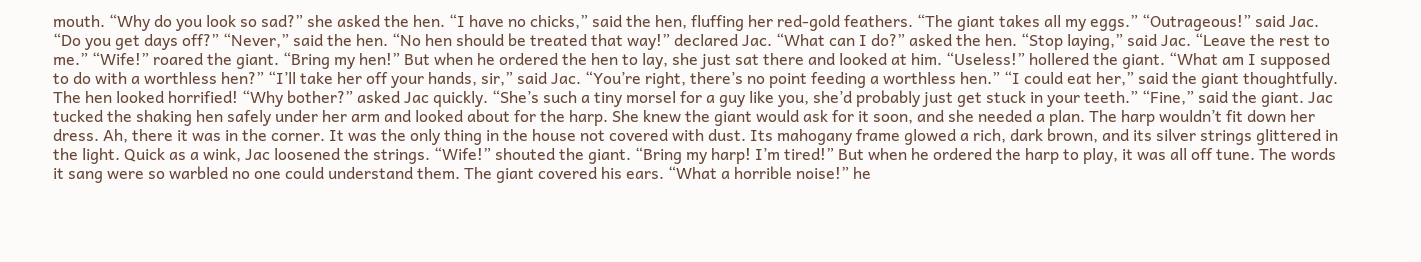mouth. “Why do you look so sad?” she asked the hen. “I have no chicks,” said the hen, fluffing her red-gold feathers. “The giant takes all my eggs.” “Outrageous!” said Jac. “Do you get days off?” “Never,” said the hen. “No hen should be treated that way!” declared Jac. “What can I do?” asked the hen. “Stop laying,” said Jac. “Leave the rest to me.” “Wife!” roared the giant. “Bring my hen!” But when he ordered the hen to lay, she just sat there and looked at him. “Useless!” hollered the giant. “What am I supposed to do with a worthless hen?” “I’ll take her off your hands, sir,” said Jac. “You’re right, there’s no point feeding a worthless hen.” “I could eat her,” said the giant thoughtfully. The hen looked horrified! “Why bother?” asked Jac quickly. “She’s such a tiny morsel for a guy like you, she’d probably just get stuck in your teeth.” “Fine,” said the giant. Jac tucked the shaking hen safely under her arm and looked about for the harp. She knew the giant would ask for it soon, and she needed a plan. The harp wouldn’t fit down her dress. Ah, there it was in the corner. It was the only thing in the house not covered with dust. Its mahogany frame glowed a rich, dark brown, and its silver strings glittered in the light. Quick as a wink, Jac loosened the strings. “Wife!” shouted the giant. “Bring my harp! I’m tired!” But when he ordered the harp to play, it was all off tune. The words it sang were so warbled no one could understand them. The giant covered his ears. “What a horrible noise!” he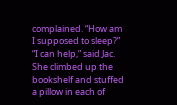complained. “How am I supposed to sleep?” “I can help,” said Jac. She climbed up the bookshelf and stuffed a pillow in each of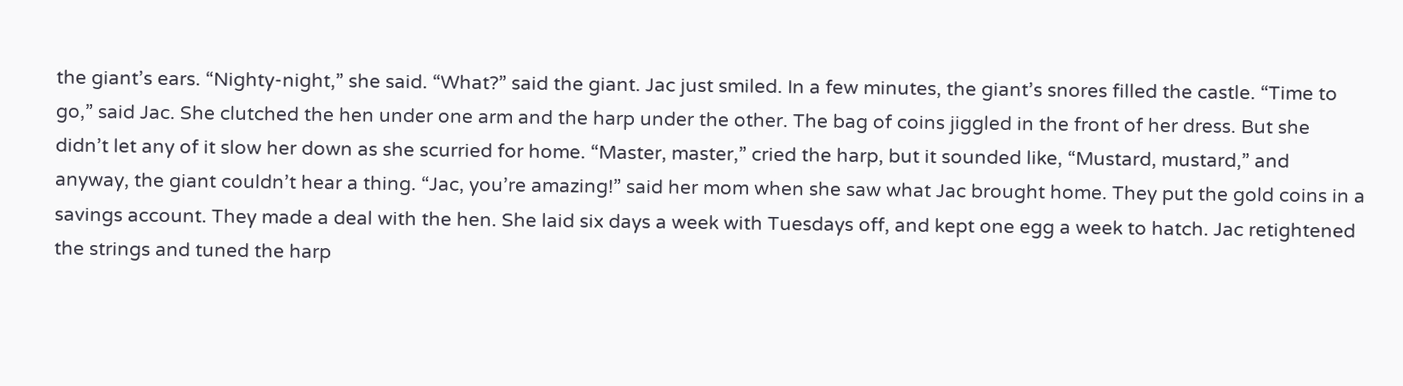the giant’s ears. “Nighty-night,” she said. “What?” said the giant. Jac just smiled. In a few minutes, the giant’s snores filled the castle. “Time to go,” said Jac. She clutched the hen under one arm and the harp under the other. The bag of coins jiggled in the front of her dress. But she didn’t let any of it slow her down as she scurried for home. “Master, master,” cried the harp, but it sounded like, “Mustard, mustard,” and anyway, the giant couldn’t hear a thing. “Jac, you’re amazing!” said her mom when she saw what Jac brought home. They put the gold coins in a savings account. They made a deal with the hen. She laid six days a week with Tuesdays off, and kept one egg a week to hatch. Jac retightened the strings and tuned the harp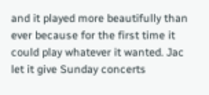and it played more beautifully than ever because for the first time it could play whatever it wanted. Jac let it give Sunday concerts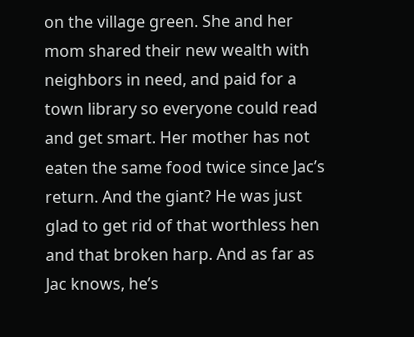on the village green. She and her mom shared their new wealth with neighbors in need, and paid for a town library so everyone could read and get smart. Her mother has not eaten the same food twice since Jac’s return. And the giant? He was just glad to get rid of that worthless hen and that broken harp. And as far as Jac knows, he’s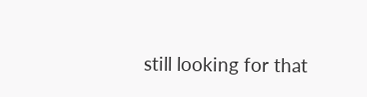still looking for that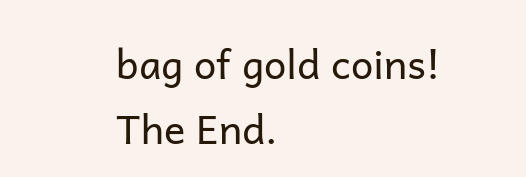bag of gold coins! The End.